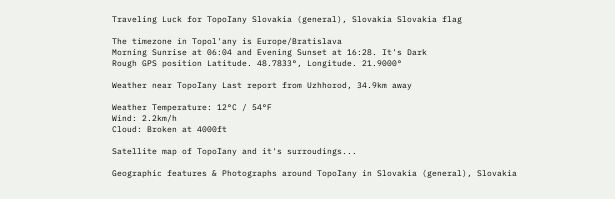Traveling Luck for Topoľany Slovakia (general), Slovakia Slovakia flag

The timezone in Topol'any is Europe/Bratislava
Morning Sunrise at 06:04 and Evening Sunset at 16:28. It's Dark
Rough GPS position Latitude. 48.7833°, Longitude. 21.9000°

Weather near Topoľany Last report from Uzhhorod, 34.9km away

Weather Temperature: 12°C / 54°F
Wind: 2.2km/h
Cloud: Broken at 4000ft

Satellite map of Topoľany and it's surroudings...

Geographic features & Photographs around Topoľany in Slovakia (general), Slovakia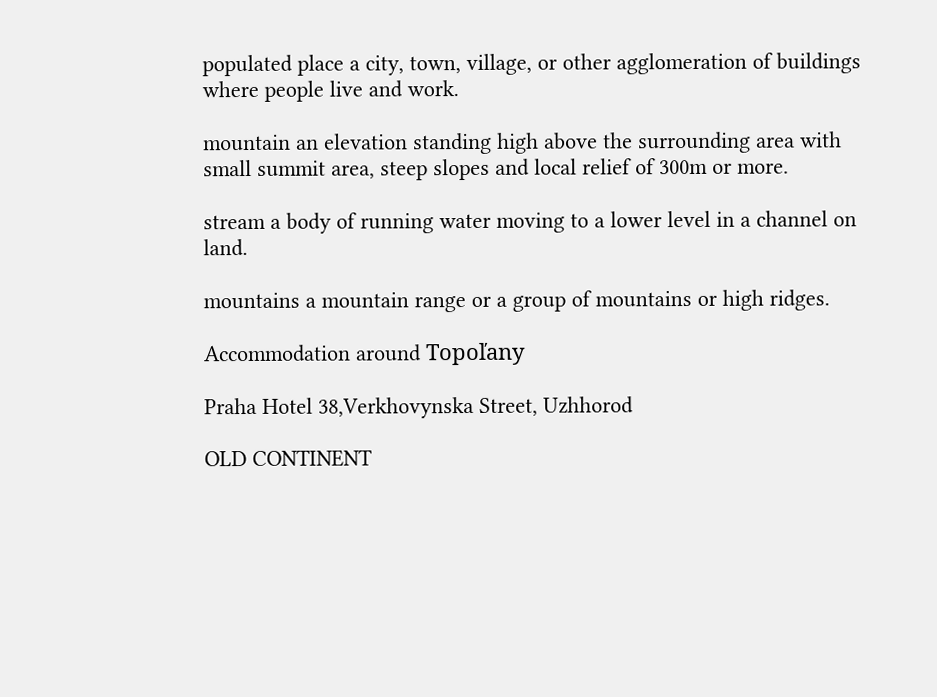populated place a city, town, village, or other agglomeration of buildings where people live and work.

mountain an elevation standing high above the surrounding area with small summit area, steep slopes and local relief of 300m or more.

stream a body of running water moving to a lower level in a channel on land.

mountains a mountain range or a group of mountains or high ridges.

Accommodation around Topoľany

Praha Hotel 38,Verkhovynska Street, Uzhhorod

OLD CONTINENT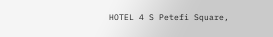HOTEL 4 S Petefi Square,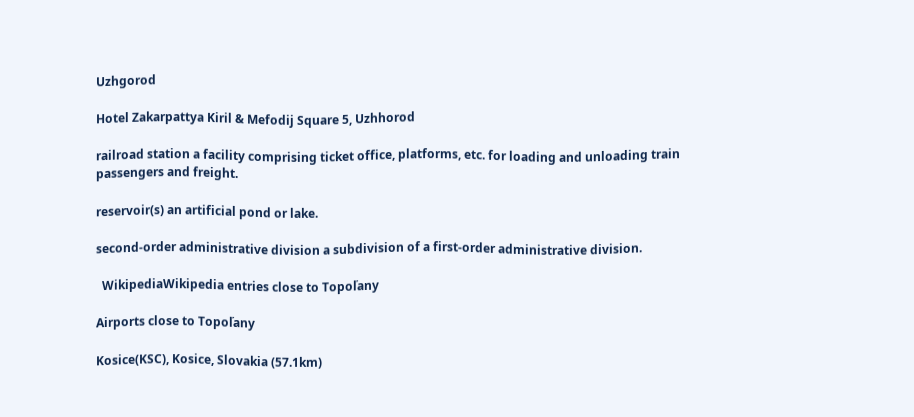Uzhgorod

Hotel Zakarpattya Kiril & Mefodij Square 5, Uzhhorod

railroad station a facility comprising ticket office, platforms, etc. for loading and unloading train passengers and freight.

reservoir(s) an artificial pond or lake.

second-order administrative division a subdivision of a first-order administrative division.

  WikipediaWikipedia entries close to Topoľany

Airports close to Topoľany

Kosice(KSC), Kosice, Slovakia (57.1km)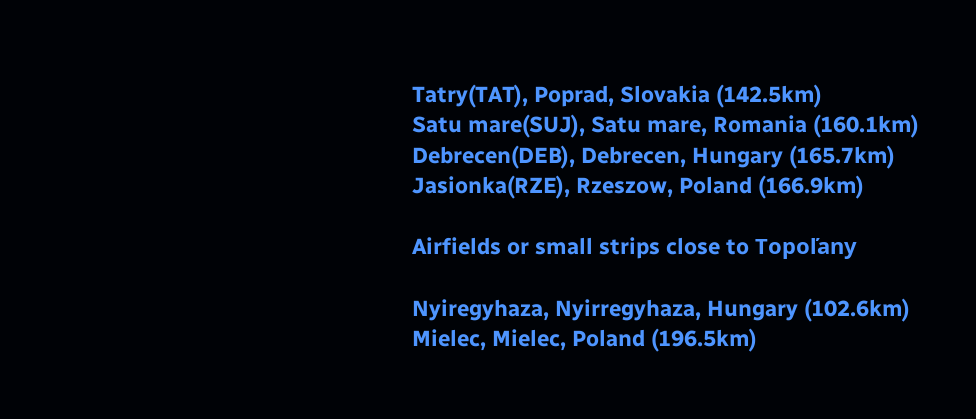Tatry(TAT), Poprad, Slovakia (142.5km)
Satu mare(SUJ), Satu mare, Romania (160.1km)
Debrecen(DEB), Debrecen, Hungary (165.7km)
Jasionka(RZE), Rzeszow, Poland (166.9km)

Airfields or small strips close to Topoľany

Nyiregyhaza, Nyirregyhaza, Hungary (102.6km)
Mielec, Mielec, Poland (196.5km)